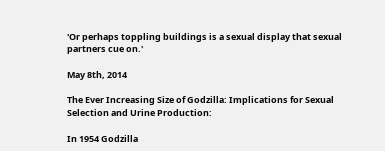'Or perhaps toppling buildings is a sexual display that sexual partners cue on.'

May 8th, 2014

The Ever Increasing Size of Godzilla: Implications for Sexual Selection and Urine Production:

In 1954 Godzilla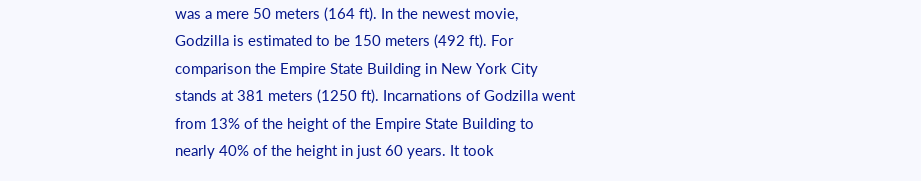was a mere 50 meters (164 ft). In the newest movie, Godzilla is estimated to be 150 meters (492 ft). For comparison the Empire State Building in New York City stands at 381 meters (1250 ft). Incarnations of Godzilla went from 13% of the height of the Empire State Building to nearly 40% of the height in just 60 years. It took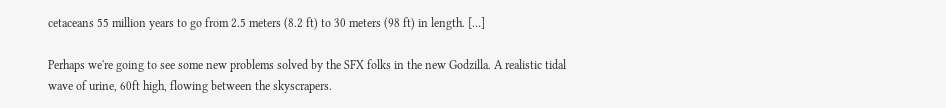cetaceans 55 million years to go from 2.5 meters (8.2 ft) to 30 meters (98 ft) in length. […]

Perhaps we're going to see some new problems solved by the SFX folks in the new Godzilla. A realistic tidal wave of urine, 60ft high, flowing between the skyscrapers.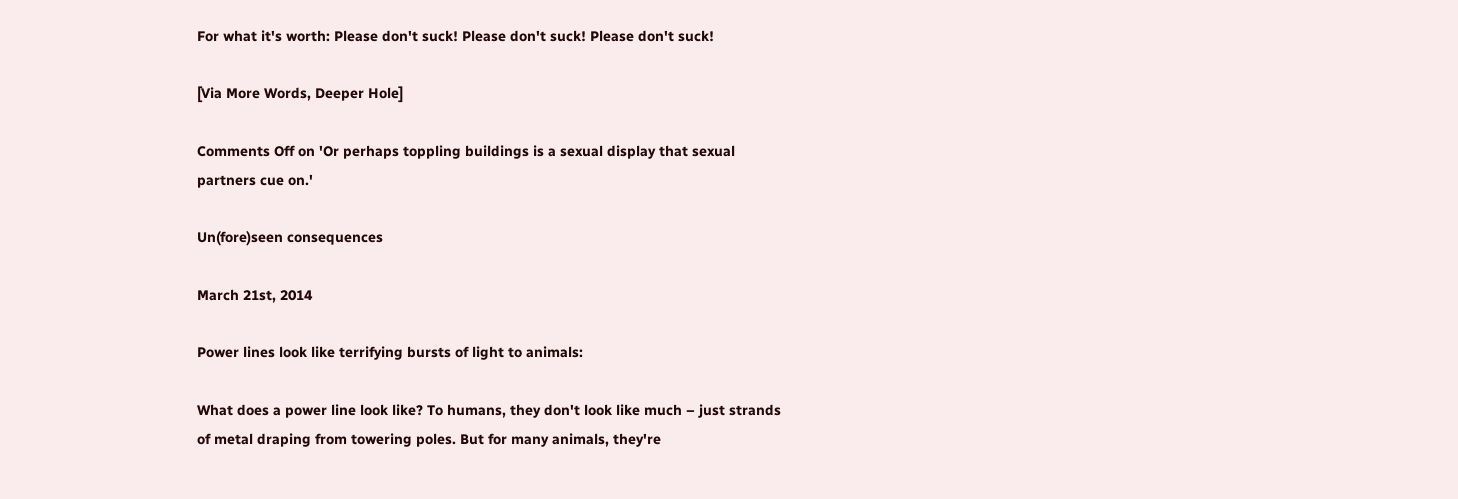For what it's worth: Please don't suck! Please don't suck! Please don't suck!

[Via More Words, Deeper Hole]

Comments Off on 'Or perhaps toppling buildings is a sexual display that sexual partners cue on.'

Un(fore)seen consequences

March 21st, 2014

Power lines look like terrifying bursts of light to animals:

What does a power line look like? To humans, they don't look like much – just strands of metal draping from towering poles. But for many animals, they're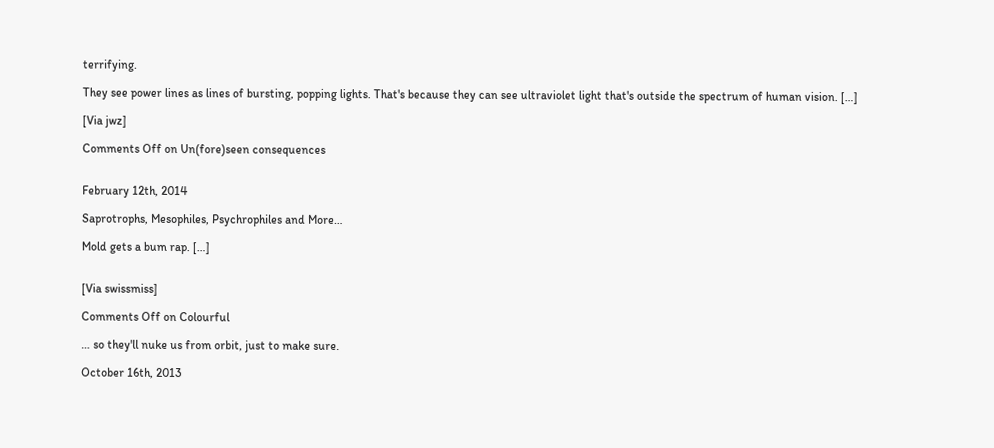terrifying.

They see power lines as lines of bursting, popping lights. That's because they can see ultraviolet light that's outside the spectrum of human vision. […]

[Via jwz]

Comments Off on Un(fore)seen consequences


February 12th, 2014

Saprotrophs, Mesophiles, Psychrophiles and More…

Mold gets a bum rap. […]


[Via swissmiss]

Comments Off on Colourful

… so they'll nuke us from orbit, just to make sure.

October 16th, 2013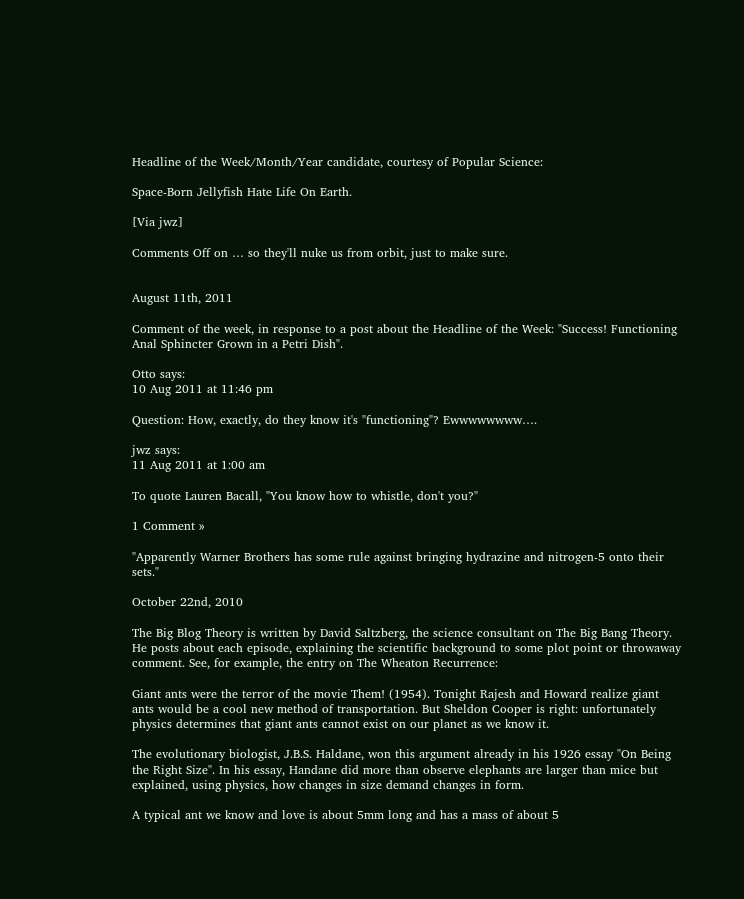Headline of the Week/Month/Year candidate, courtesy of Popular Science:

Space-Born Jellyfish Hate Life On Earth.

[Via jwz]

Comments Off on … so they'll nuke us from orbit, just to make sure.


August 11th, 2011

Comment of the week, in response to a post about the Headline of the Week: "Success! Functioning Anal Sphincter Grown in a Petri Dish".

Otto says:
10 Aug 2011 at 11:46 pm

Question: How, exactly, do they know it's "functioning"? Ewwwwwwww….

jwz says:
11 Aug 2011 at 1:00 am

To quote Lauren Bacall, "You know how to whistle, don't you?"

1 Comment »

"Apparently Warner Brothers has some rule against bringing hydrazine and nitrogen-5 onto their sets."

October 22nd, 2010

The Big Blog Theory is written by David Saltzberg, the science consultant on The Big Bang Theory. He posts about each episode, explaining the scientific background to some plot point or throwaway comment. See, for example, the entry on The Wheaton Recurrence:

Giant ants were the terror of the movie Them! (1954). Tonight Rajesh and Howard realize giant ants would be a cool new method of transportation. But Sheldon Cooper is right: unfortunately physics determines that giant ants cannot exist on our planet as we know it.

The evolutionary biologist, J.B.S. Haldane, won this argument already in his 1926 essay "On Being the Right Size". In his essay, Handane did more than observe elephants are larger than mice but explained, using physics, how changes in size demand changes in form.

A typical ant we know and love is about 5mm long and has a mass of about 5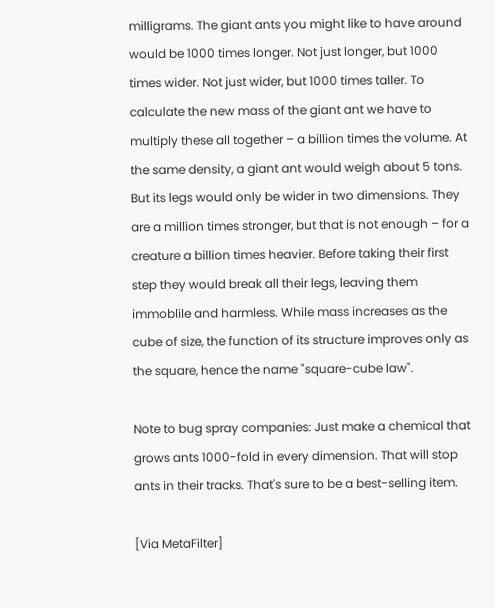milligrams. The giant ants you might like to have around would be 1000 times longer. Not just longer, but 1000 times wider. Not just wider, but 1000 times taller. To calculate the new mass of the giant ant we have to multiply these all together – a billion times the volume. At the same density, a giant ant would weigh about 5 tons. But its legs would only be wider in two dimensions. They are a million times stronger, but that is not enough – for a creature a billion times heavier. Before taking their first step they would break all their legs, leaving them immoblile and harmless. While mass increases as the cube of size, the function of its structure improves only as the square, hence the name "square-cube law".

Note to bug spray companies: Just make a chemical that grows ants 1000-fold in every dimension. That will stop ants in their tracks. That's sure to be a best-selling item.

[Via MetaFilter]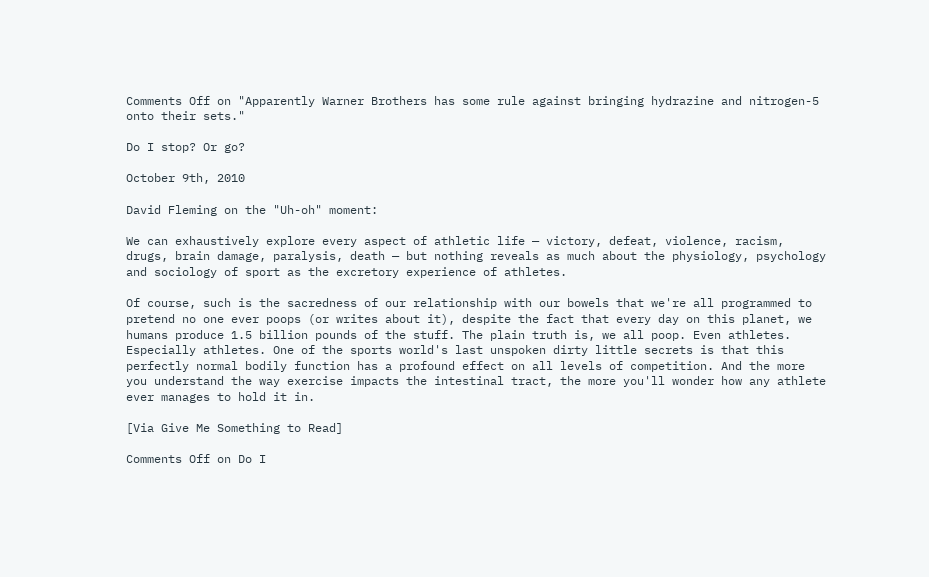Comments Off on "Apparently Warner Brothers has some rule against bringing hydrazine and nitrogen-5 onto their sets."

Do I stop? Or go?

October 9th, 2010

David Fleming on the "Uh-oh" moment:

We can exhaustively explore every aspect of athletic life — victory, defeat, violence, racism, drugs, brain damage, paralysis, death — but nothing reveals as much about the physiology, psychology and sociology of sport as the excretory experience of athletes.

Of course, such is the sacredness of our relationship with our bowels that we're all programmed to pretend no one ever poops (or writes about it), despite the fact that every day on this planet, we humans produce 1.5 billion pounds of the stuff. The plain truth is, we all poop. Even athletes. Especially athletes. One of the sports world's last unspoken dirty little secrets is that this perfectly normal bodily function has a profound effect on all levels of competition. And the more you understand the way exercise impacts the intestinal tract, the more you'll wonder how any athlete ever manages to hold it in.

[Via Give Me Something to Read]

Comments Off on Do I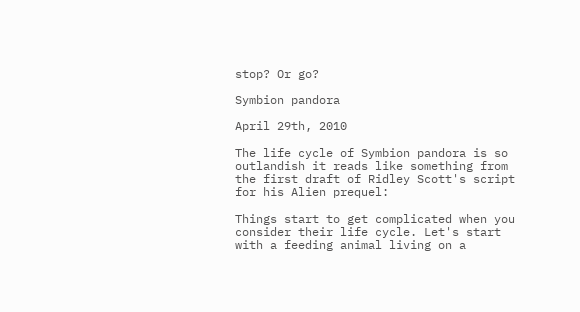stop? Or go?

Symbion pandora

April 29th, 2010

The life cycle of Symbion pandora is so outlandish it reads like something from the first draft of Ridley Scott's script for his Alien prequel:

Things start to get complicated when you consider their life cycle. Let's start with a feeding animal living on a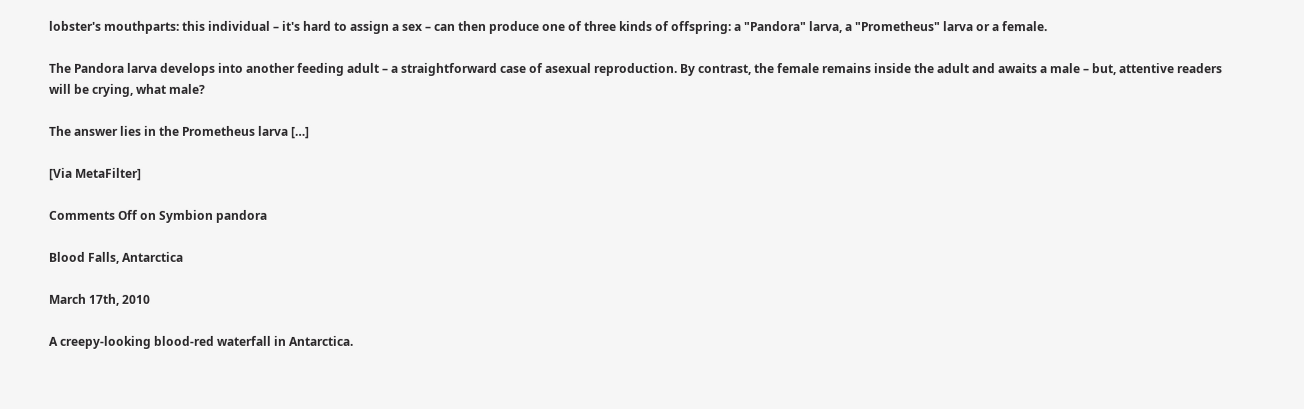lobster's mouthparts: this individual – it's hard to assign a sex – can then produce one of three kinds of offspring: a "Pandora" larva, a "Prometheus" larva or a female.

The Pandora larva develops into another feeding adult – a straightforward case of asexual reproduction. By contrast, the female remains inside the adult and awaits a male – but, attentive readers will be crying, what male?

The answer lies in the Prometheus larva […]

[Via MetaFilter]

Comments Off on Symbion pandora

Blood Falls, Antarctica

March 17th, 2010

A creepy-looking blood-red waterfall in Antarctica.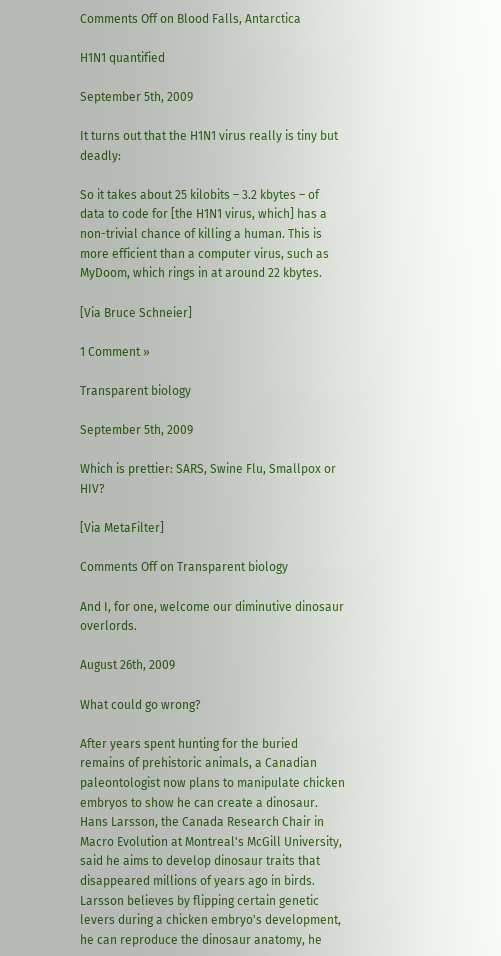Comments Off on Blood Falls, Antarctica

H1N1 quantified

September 5th, 2009

It turns out that the H1N1 virus really is tiny but deadly:

So it takes about 25 kilobits – 3.2 kbytes – of data to code for [the H1N1 virus, which] has a non-trivial chance of killing a human. This is more efficient than a computer virus, such as MyDoom, which rings in at around 22 kbytes.

[Via Bruce Schneier]

1 Comment »

Transparent biology

September 5th, 2009

Which is prettier: SARS, Swine Flu, Smallpox or HIV?

[Via MetaFilter]

Comments Off on Transparent biology

And I, for one, welcome our diminutive dinosaur overlords.

August 26th, 2009

What could go wrong?

After years spent hunting for the buried remains of prehistoric animals, a Canadian paleontologist now plans to manipulate chicken embryos to show he can create a dinosaur. Hans Larsson, the Canada Research Chair in Macro Evolution at Montreal's McGill University, said he aims to develop dinosaur traits that disappeared millions of years ago in birds. Larsson believes by flipping certain genetic levers during a chicken embryo's development, he can reproduce the dinosaur anatomy, he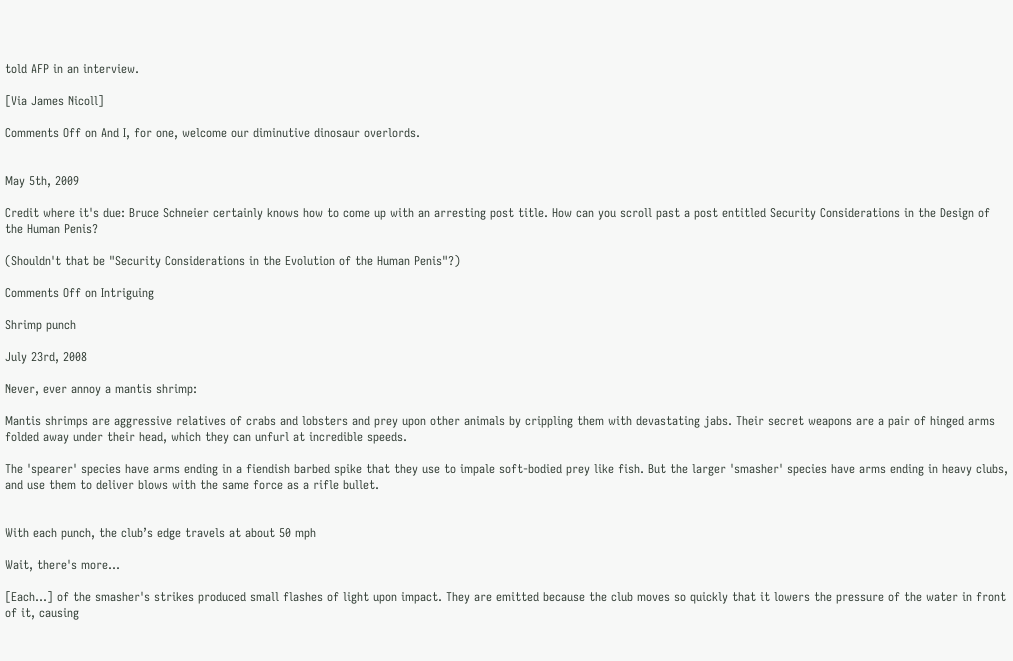told AFP in an interview.

[Via James Nicoll]

Comments Off on And I, for one, welcome our diminutive dinosaur overlords.


May 5th, 2009

Credit where it's due: Bruce Schneier certainly knows how to come up with an arresting post title. How can you scroll past a post entitled Security Considerations in the Design of the Human Penis?

(Shouldn't that be "Security Considerations in the Evolution of the Human Penis"?)

Comments Off on Intriguing

Shrimp punch

July 23rd, 2008

Never, ever annoy a mantis shrimp:

Mantis shrimps are aggressive relatives of crabs and lobsters and prey upon other animals by crippling them with devastating jabs. Their secret weapons are a pair of hinged arms folded away under their head, which they can unfurl at incredible speeds.

The 'spearer' species have arms ending in a fiendish barbed spike that they use to impale soft-bodied prey like fish. But the larger 'smasher' species have arms ending in heavy clubs, and use them to deliver blows with the same force as a rifle bullet.


With each punch, the club’s edge travels at about 50 mph

Wait, there's more…

[Each…] of the smasher's strikes produced small flashes of light upon impact. They are emitted because the club moves so quickly that it lowers the pressure of the water in front of it, causing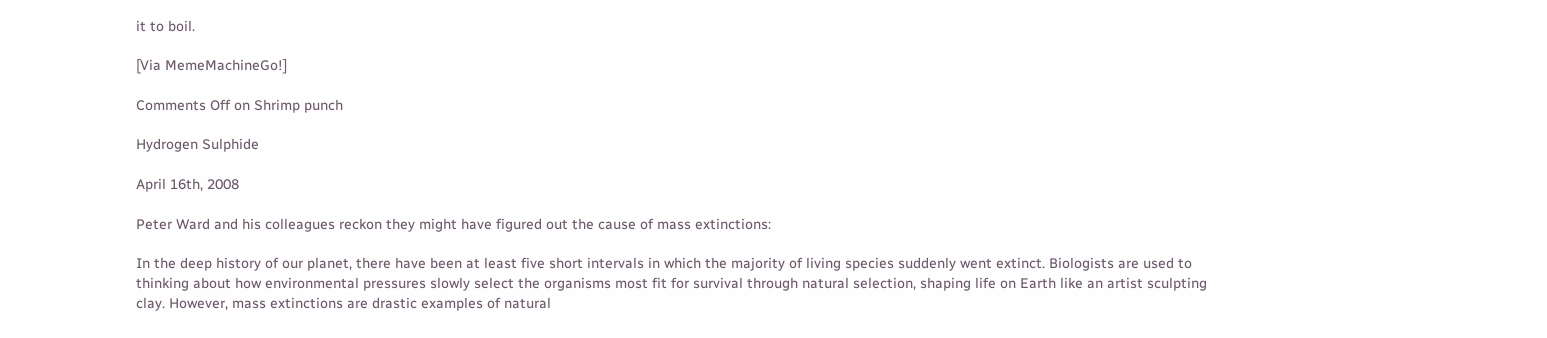it to boil.

[Via MemeMachineGo!]

Comments Off on Shrimp punch

Hydrogen Sulphide

April 16th, 2008

Peter Ward and his colleagues reckon they might have figured out the cause of mass extinctions:

In the deep history of our planet, there have been at least five short intervals in which the majority of living species suddenly went extinct. Biologists are used to thinking about how environmental pressures slowly select the organisms most fit for survival through natural selection, shaping life on Earth like an artist sculpting clay. However, mass extinctions are drastic examples of natural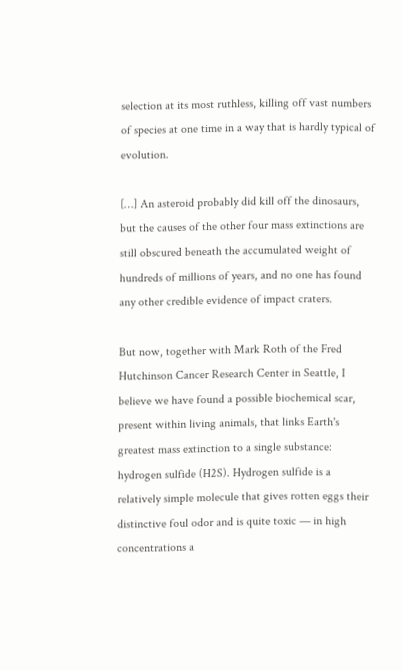selection at its most ruthless, killing off vast numbers of species at one time in a way that is hardly typical of evolution.

[…] An asteroid probably did kill off the dinosaurs, but the causes of the other four mass extinctions are still obscured beneath the accumulated weight of hundreds of millions of years, and no one has found any other credible evidence of impact craters.

But now, together with Mark Roth of the Fred Hutchinson Cancer Research Center in Seattle, I believe we have found a possible biochemical scar, present within living animals, that links Earth's greatest mass extinction to a single substance: hydrogen sulfide (H2S). Hydrogen sulfide is a relatively simple molecule that gives rotten eggs their distinctive foul odor and is quite toxic — in high concentrations a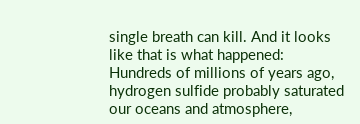single breath can kill. And it looks like that is what happened: Hundreds of millions of years ago, hydrogen sulfide probably saturated our oceans and atmosphere,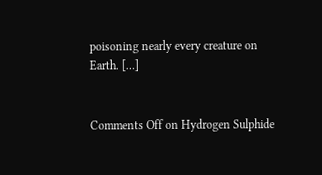poisoning nearly every creature on Earth. […]


Comments Off on Hydrogen Sulphide